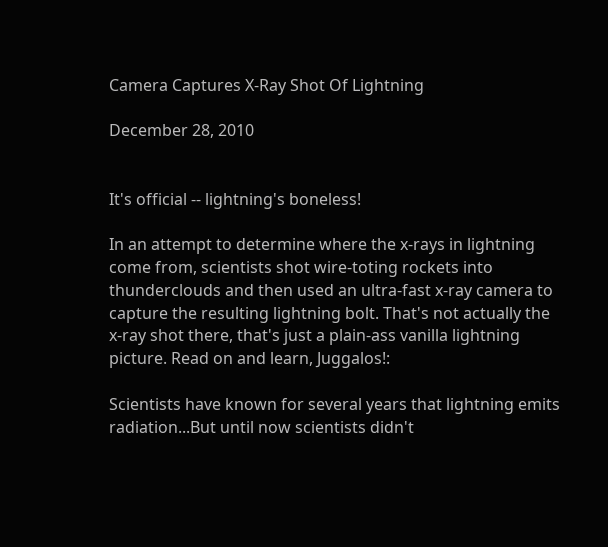Camera Captures X-Ray Shot Of Lightning

December 28, 2010


It's official -- lightning's boneless!

In an attempt to determine where the x-rays in lightning come from, scientists shot wire-toting rockets into thunderclouds and then used an ultra-fast x-ray camera to capture the resulting lightning bolt. That's not actually the x-ray shot there, that's just a plain-ass vanilla lightning picture. Read on and learn, Juggalos!:

Scientists have known for several years that lightning emits radiation...But until now scientists didn't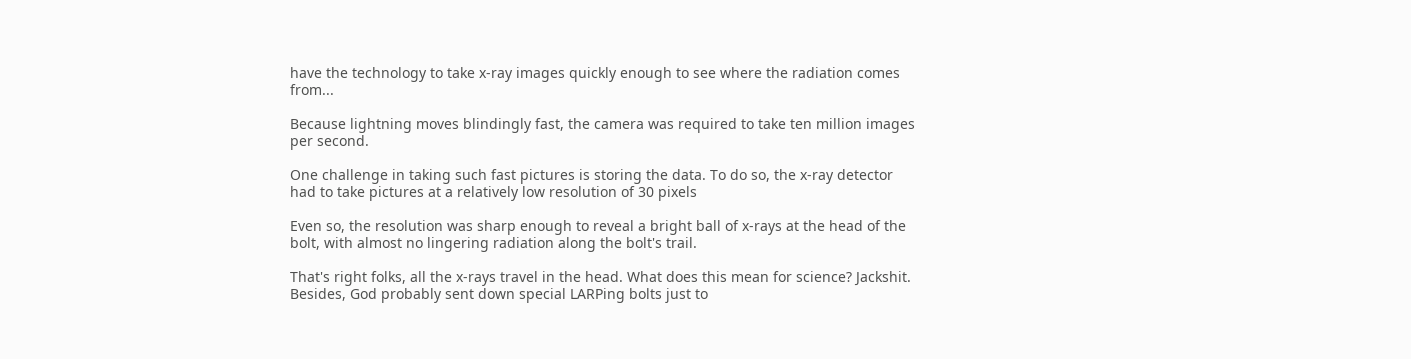have the technology to take x-ray images quickly enough to see where the radiation comes from...

Because lightning moves blindingly fast, the camera was required to take ten million images per second.

One challenge in taking such fast pictures is storing the data. To do so, the x-ray detector had to take pictures at a relatively low resolution of 30 pixels

Even so, the resolution was sharp enough to reveal a bright ball of x-rays at the head of the bolt, with almost no lingering radiation along the bolt's trail.

That's right folks, all the x-rays travel in the head. What does this mean for science? Jackshit. Besides, God probably sent down special LARPing bolts just to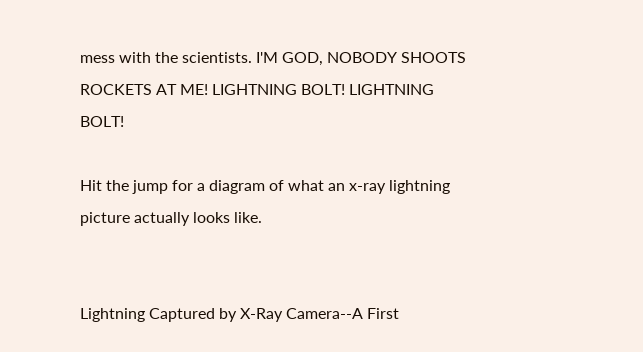mess with the scientists. I'M GOD, NOBODY SHOOTS ROCKETS AT ME! LIGHTNING BOLT! LIGHTNING BOLT!

Hit the jump for a diagram of what an x-ray lightning picture actually looks like.


Lightning Captured by X-Ray Camera--A First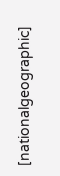[nationalgeographic]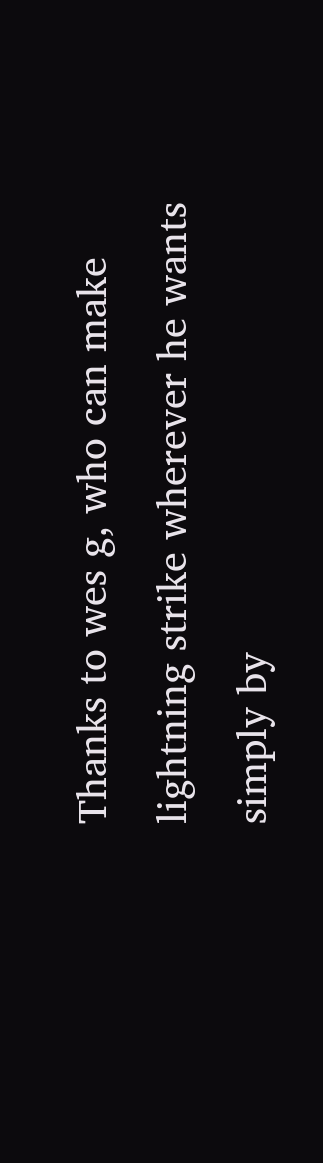Thanks to wes g, who can make lightning strike wherever he wants simply by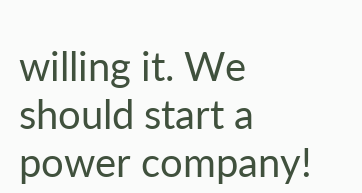willing it. We should start a power company!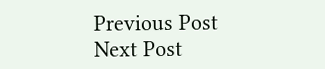Previous Post
Next Post